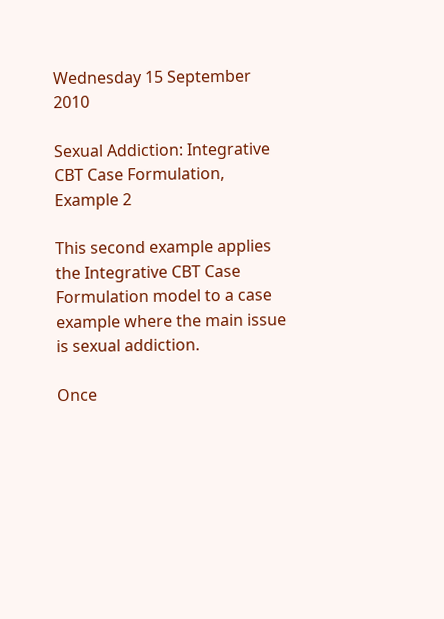Wednesday 15 September 2010

Sexual Addiction: Integrative CBT Case Formulation, Example 2

This second example applies the Integrative CBT Case Formulation model to a case example where the main issue is sexual addiction.

Once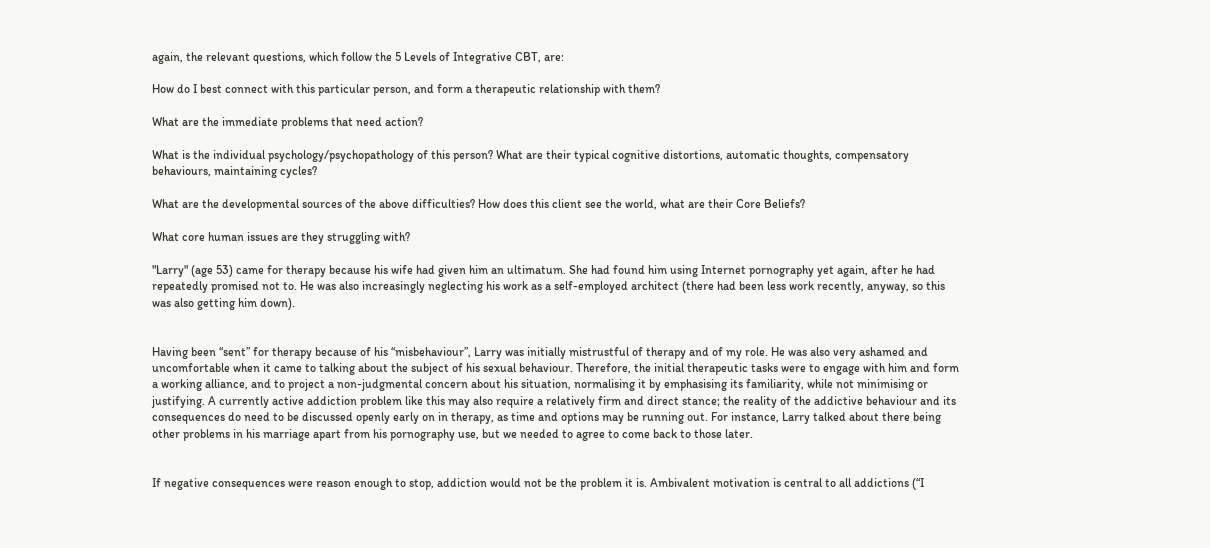again, the relevant questions, which follow the 5 Levels of Integrative CBT, are:

How do I best connect with this particular person, and form a therapeutic relationship with them?

What are the immediate problems that need action?

What is the individual psychology/psychopathology of this person? What are their typical cognitive distortions, automatic thoughts, compensatory behaviours, maintaining cycles?

What are the developmental sources of the above difficulties? How does this client see the world, what are their Core Beliefs?

What core human issues are they struggling with?

"Larry" (age 53) came for therapy because his wife had given him an ultimatum. She had found him using Internet pornography yet again, after he had repeatedly promised not to. He was also increasingly neglecting his work as a self-employed architect (there had been less work recently, anyway, so this was also getting him down).


Having been “sent” for therapy because of his “misbehaviour”, Larry was initially mistrustful of therapy and of my role. He was also very ashamed and uncomfortable when it came to talking about the subject of his sexual behaviour. Therefore, the initial therapeutic tasks were to engage with him and form a working alliance, and to project a non-judgmental concern about his situation, normalising it by emphasising its familiarity, while not minimising or justifying. A currently active addiction problem like this may also require a relatively firm and direct stance; the reality of the addictive behaviour and its consequences do need to be discussed openly early on in therapy, as time and options may be running out. For instance, Larry talked about there being other problems in his marriage apart from his pornography use, but we needed to agree to come back to those later.


If negative consequences were reason enough to stop, addiction would not be the problem it is. Ambivalent motivation is central to all addictions (“I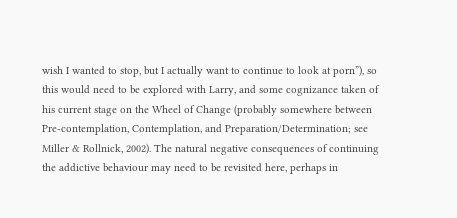wish I wanted to stop, but I actually want to continue to look at porn”), so this would need to be explored with Larry, and some cognizance taken of his current stage on the Wheel of Change (probably somewhere between Pre-contemplation, Contemplation, and Preparation/Determination; see Miller & Rollnick, 2002). The natural negative consequences of continuing the addictive behaviour may need to be revisited here, perhaps in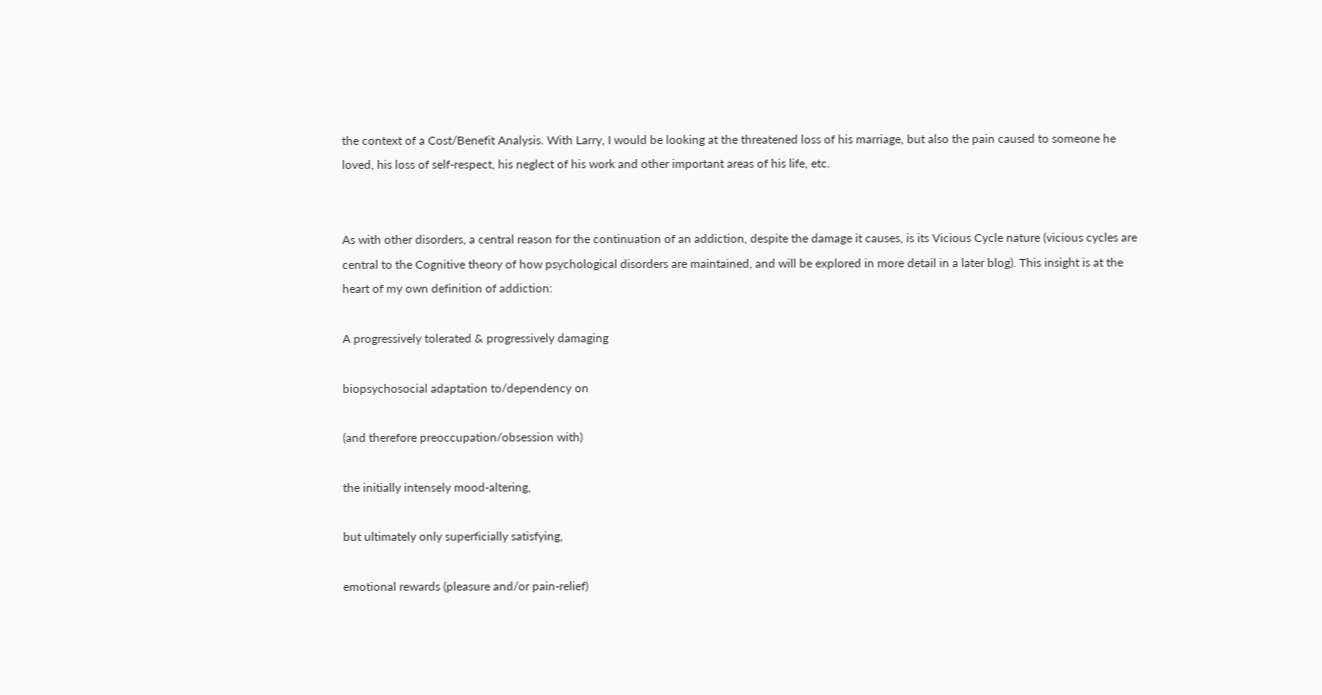the context of a Cost/Benefit Analysis. With Larry, I would be looking at the threatened loss of his marriage, but also the pain caused to someone he loved, his loss of self-respect, his neglect of his work and other important areas of his life, etc.


As with other disorders, a central reason for the continuation of an addiction, despite the damage it causes, is its Vicious Cycle nature (vicious cycles are central to the Cognitive theory of how psychological disorders are maintained, and will be explored in more detail in a later blog). This insight is at the heart of my own definition of addiction:

A progressively tolerated & progressively damaging

biopsychosocial adaptation to/dependency on

(and therefore preoccupation/obsession with)

the initially intensely mood-altering,

but ultimately only superficially satisfying,

emotional rewards (pleasure and/or pain-relief)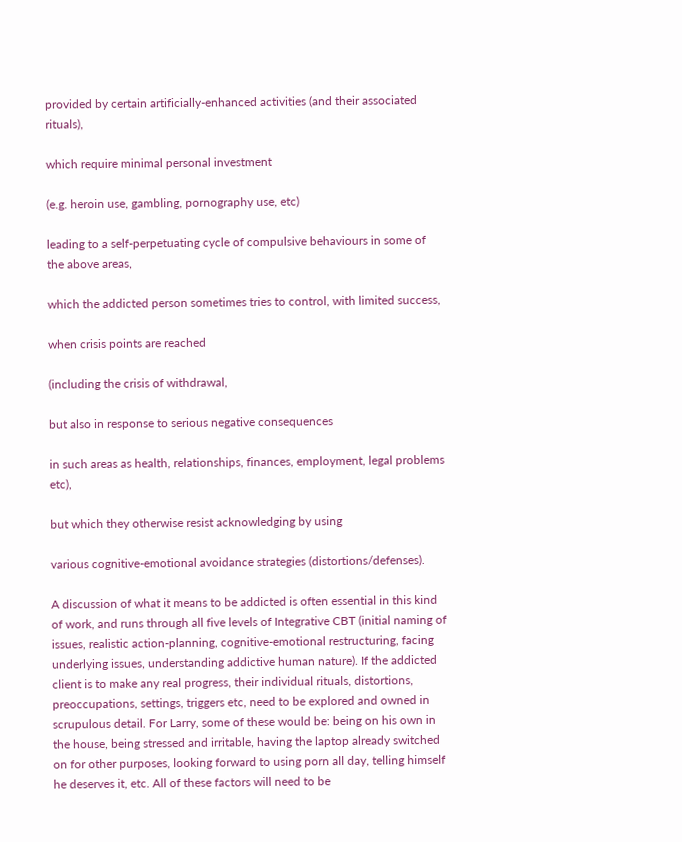provided by certain artificially-enhanced activities (and their associated rituals),

which require minimal personal investment

(e.g. heroin use, gambling, pornography use, etc)

leading to a self-perpetuating cycle of compulsive behaviours in some of the above areas,

which the addicted person sometimes tries to control, with limited success,

when crisis points are reached

(including the crisis of withdrawal,

but also in response to serious negative consequences

in such areas as health, relationships, finances, employment, legal problems etc),

but which they otherwise resist acknowledging by using

various cognitive-emotional avoidance strategies (distortions/defenses).

A discussion of what it means to be addicted is often essential in this kind of work, and runs through all five levels of Integrative CBT (initial naming of issues, realistic action-planning, cognitive-emotional restructuring, facing underlying issues, understanding addictive human nature). If the addicted client is to make any real progress, their individual rituals, distortions, preoccupations, settings, triggers etc, need to be explored and owned in scrupulous detail. For Larry, some of these would be: being on his own in the house, being stressed and irritable, having the laptop already switched on for other purposes, looking forward to using porn all day, telling himself he deserves it, etc. All of these factors will need to be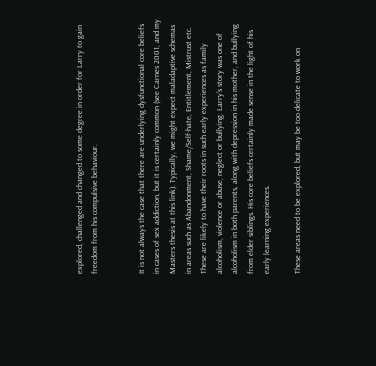explored, challenged and changed to some degree in order for Larry to gain freedom from his compulsive behaviour.


It is not always the case that there are underlying dysfunctional core beliefs in cases of sex addiction, but it is certainly common (see Carnes 2001, and my Masters thesis at this link). Typically, we might expect maladaptive schemas in areas such as Abandonment, Shame/Self-hate, Entitlement, Mistrust etc. These are likely to have their roots in such early experiences as family alcoholism, violence or abuse, neglect or bullying. Larry’s story was one of alcoholism in both parents, along with depression in his mother, and bullying from elder siblings. His core beliefs certainly made sense in the light of his early learning experiences.

These areas need to be explored, but may be too delicate to work on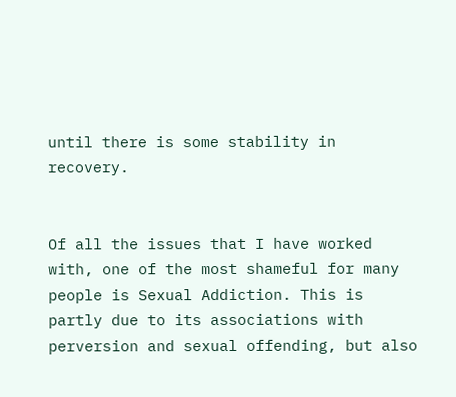until there is some stability in recovery.


Of all the issues that I have worked with, one of the most shameful for many people is Sexual Addiction. This is partly due to its associations with perversion and sexual offending, but also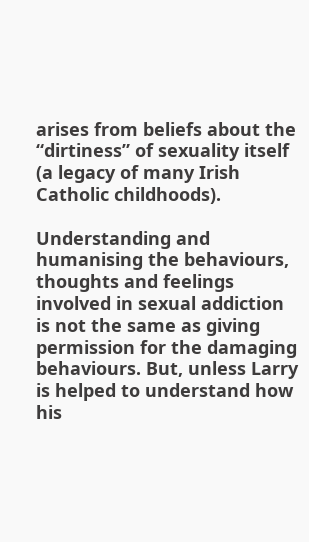arises from beliefs about the “dirtiness” of sexuality itself (a legacy of many Irish Catholic childhoods).

Understanding and humanising the behaviours, thoughts and feelings involved in sexual addiction is not the same as giving permission for the damaging behaviours. But, unless Larry is helped to understand how his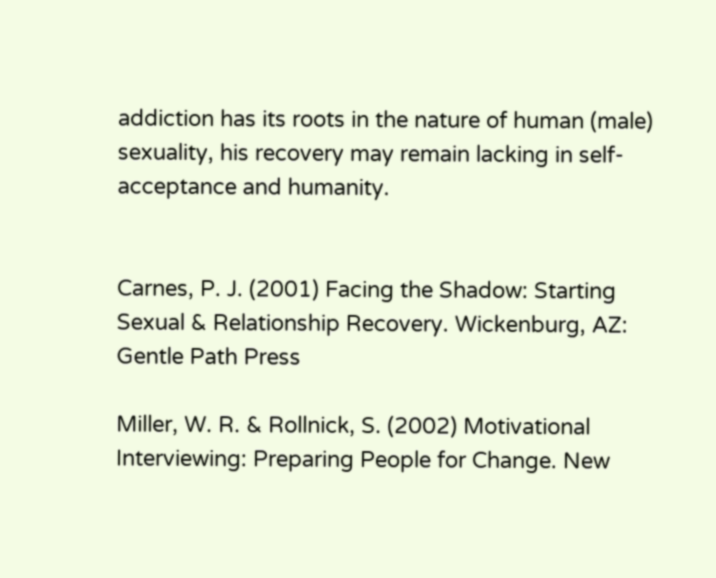addiction has its roots in the nature of human (male) sexuality, his recovery may remain lacking in self-acceptance and humanity.


Carnes, P. J. (2001) Facing the Shadow: Starting Sexual & Relationship Recovery. Wickenburg, AZ: Gentle Path Press

Miller, W. R. & Rollnick, S. (2002) Motivational Interviewing: Preparing People for Change. New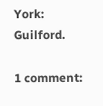York: Guilford.

1 comment: